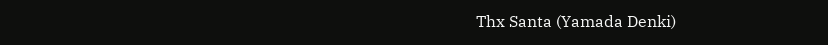Thx Santa (Yamada Denki)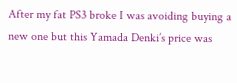After my fat PS3 broke I was avoiding buying a new one but this Yamada Denki’s price was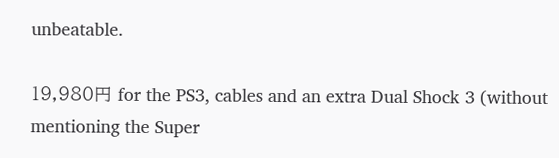unbeatable.

19,980円 for the PS3, cables and an extra Dual Shock 3 (without mentioning the Super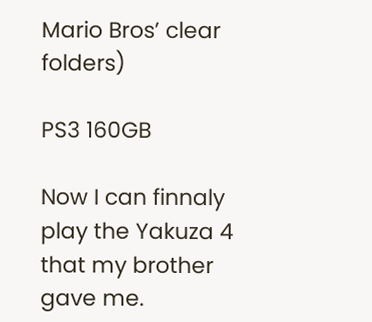Mario Bros’ clear folders)

PS3 160GB

Now I can finnaly play the Yakuza 4 that my brother gave me.